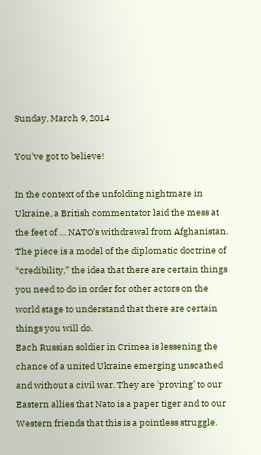Sunday, March 9, 2014

You've got to believe!

In the context of the unfolding nightmare in Ukraine, a British commentator laid the mess at the feet of … NATO’s withdrawal from Afghanistan. The piece is a model of the diplomatic doctrine of “credibility,” the idea that there are certain things you need to do in order for other actors on the world stage to understand that there are certain things you will do.
Each Russian soldier in Crimea is lessening the chance of a united Ukraine emerging unscathed and without a civil war. They are 'proving’ to our Eastern allies that Nato is a paper tiger and to our Western friends that this is a pointless struggle.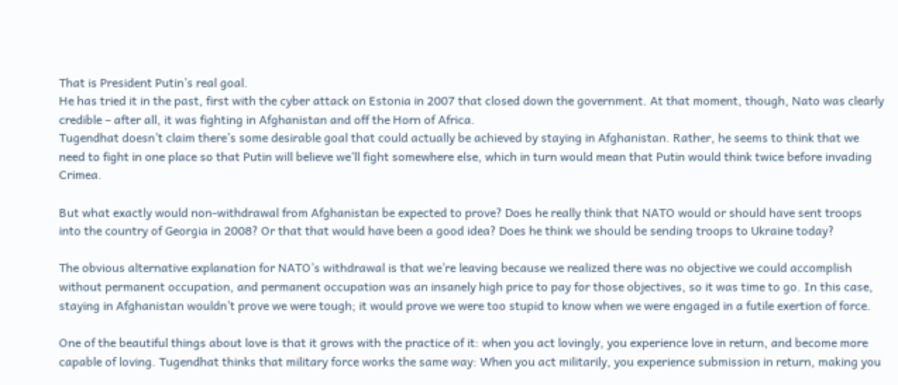That is President Putin’s real goal.
He has tried it in the past, first with the cyber attack on Estonia in 2007 that closed down the government. At that moment, though, Nato was clearly credible – after all, it was fighting in Afghanistan and off the Horn of Africa.
Tugendhat doesn’t claim there’s some desirable goal that could actually be achieved by staying in Afghanistan. Rather, he seems to think that we need to fight in one place so that Putin will believe we’ll fight somewhere else, which in turn would mean that Putin would think twice before invading Crimea.

But what exactly would non-withdrawal from Afghanistan be expected to prove? Does he really think that NATO would or should have sent troops into the country of Georgia in 2008? Or that that would have been a good idea? Does he think we should be sending troops to Ukraine today?

The obvious alternative explanation for NATO’s withdrawal is that we’re leaving because we realized there was no objective we could accomplish without permanent occupation, and permanent occupation was an insanely high price to pay for those objectives, so it was time to go. In this case, staying in Afghanistan wouldn’t prove we were tough; it would prove we were too stupid to know when we were engaged in a futile exertion of force.

One of the beautiful things about love is that it grows with the practice of it: when you act lovingly, you experience love in return, and become more capable of loving. Tugendhat thinks that military force works the same way: When you act militarily, you experience submission in return, making you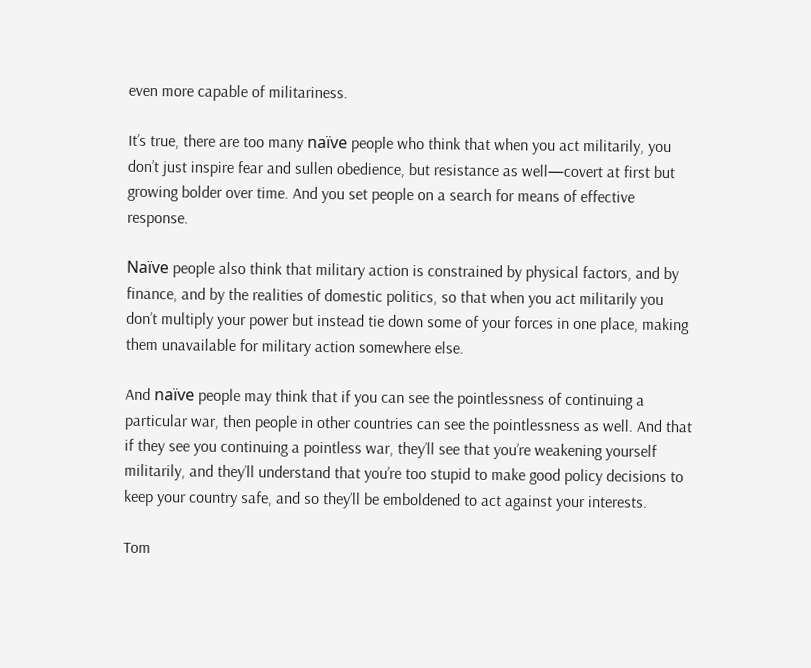even more capable of militariness.

It’s true, there are too many naïve people who think that when you act militarily, you don’t just inspire fear and sullen obedience, but resistance as well—covert at first but growing bolder over time. And you set people on a search for means of effective response.

Naïve people also think that military action is constrained by physical factors, and by finance, and by the realities of domestic politics, so that when you act militarily you don’t multiply your power but instead tie down some of your forces in one place, making them unavailable for military action somewhere else.

And naïve people may think that if you can see the pointlessness of continuing a particular war, then people in other countries can see the pointlessness as well. And that if they see you continuing a pointless war, they’ll see that you’re weakening yourself militarily, and they’ll understand that you’re too stupid to make good policy decisions to keep your country safe, and so they’ll be emboldened to act against your interests.

Tom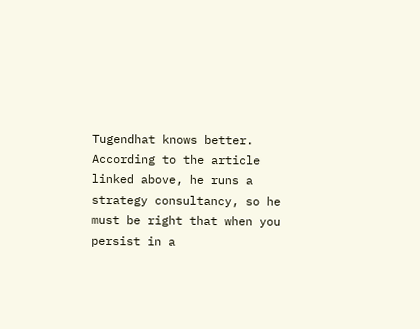Tugendhat knows better. According to the article linked above, he runs a strategy consultancy, so he must be right that when you persist in a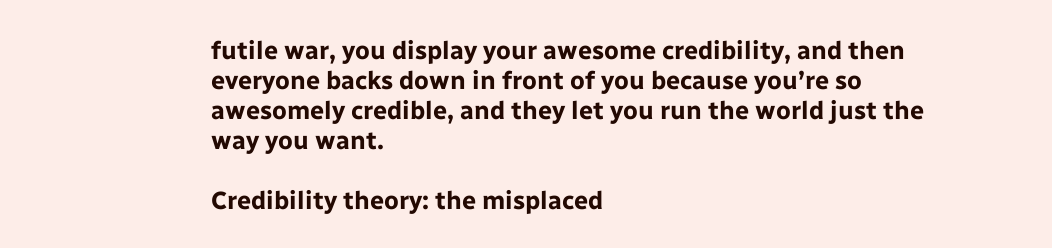futile war, you display your awesome credibility, and then everyone backs down in front of you because you’re so awesomely credible, and they let you run the world just the way you want.

Credibility theory: the misplaced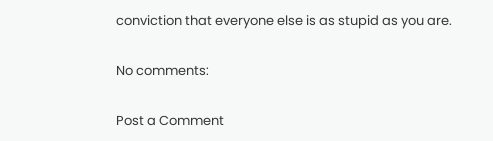conviction that everyone else is as stupid as you are.

No comments:

Post a Comment